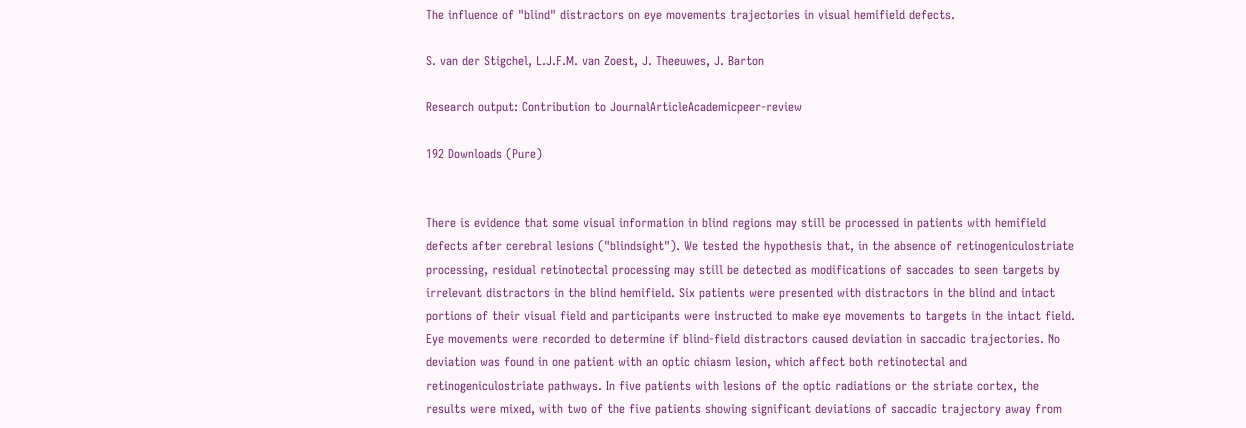The influence of "blind" distractors on eye movements trajectories in visual hemifield defects.

S. van der Stigchel, L.J.F.M. van Zoest, J. Theeuwes, J. Barton

Research output: Contribution to JournalArticleAcademicpeer-review

192 Downloads (Pure)


There is evidence that some visual information in blind regions may still be processed in patients with hemifield defects after cerebral lesions ("blindsight"). We tested the hypothesis that, in the absence of retinogeniculostriate processing, residual retinotectal processing may still be detected as modifications of saccades to seen targets by irrelevant distractors in the blind hemifield. Six patients were presented with distractors in the blind and intact portions of their visual field and participants were instructed to make eye movements to targets in the intact field. Eye movements were recorded to determine if blind-field distractors caused deviation in saccadic trajectories. No deviation was found in one patient with an optic chiasm lesion, which affect both retinotectal and retinogeniculostriate pathways. In five patients with lesions of the optic radiations or the striate cortex, the results were mixed, with two of the five patients showing significant deviations of saccadic trajectory away from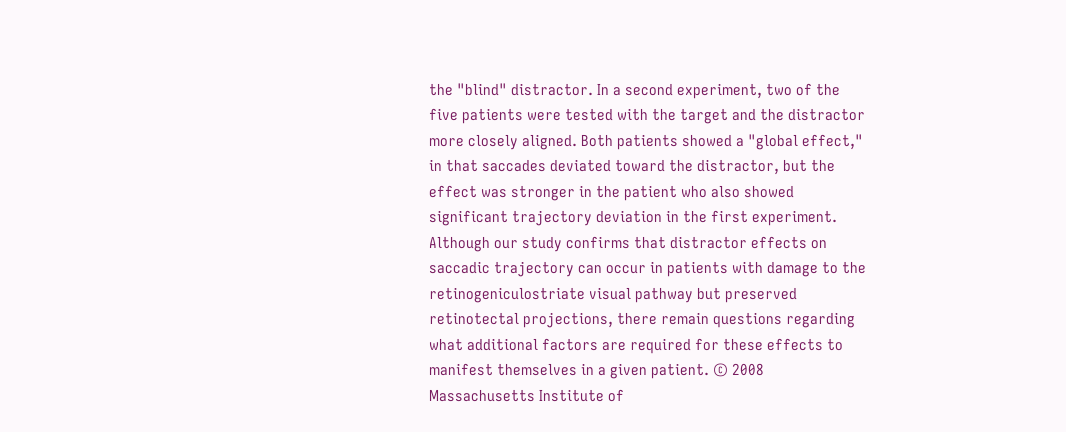the "blind" distractor. In a second experiment, two of the five patients were tested with the target and the distractor more closely aligned. Both patients showed a "global effect," in that saccades deviated toward the distractor, but the effect was stronger in the patient who also showed significant trajectory deviation in the first experiment. Although our study confirms that distractor effects on saccadic trajectory can occur in patients with damage to the retinogeniculostriate visual pathway but preserved retinotectal projections, there remain questions regarding what additional factors are required for these effects to manifest themselves in a given patient. © 2008 Massachusetts Institute of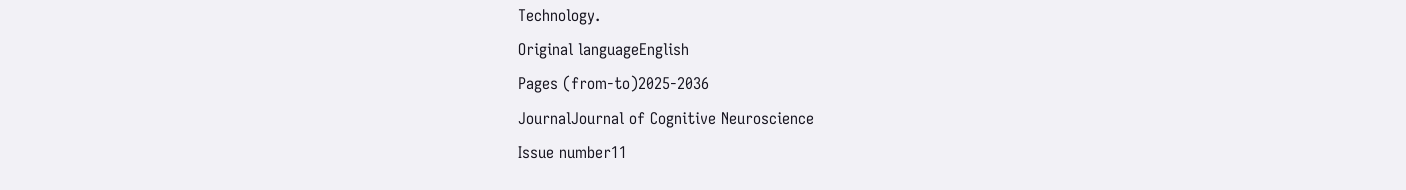Technology.
Original languageEnglish
Pages (from-to)2025-2036
JournalJournal of Cognitive Neuroscience
Issue number11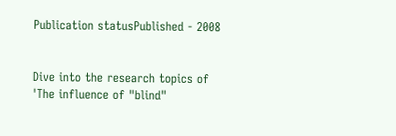Publication statusPublished - 2008


Dive into the research topics of 'The influence of "blind"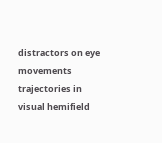distractors on eye movements trajectories in visual hemifield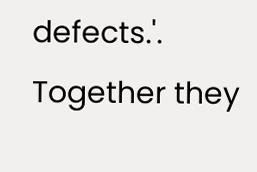defects.'. Together they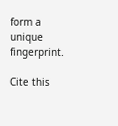form a unique fingerprint.

Cite this